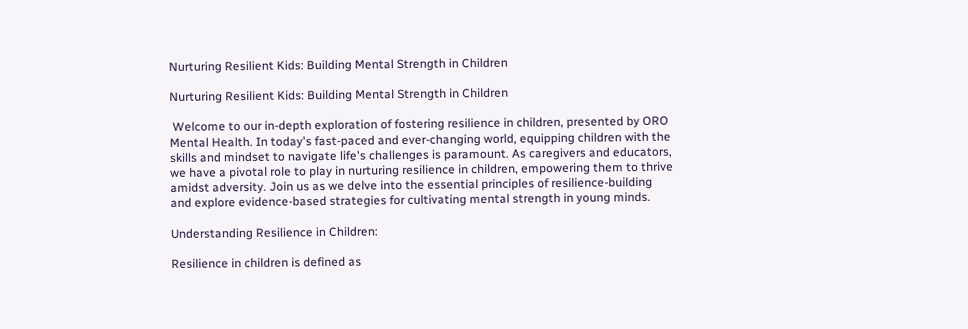Nurturing Resilient Kids: Building Mental Strength in Children

Nurturing Resilient Kids: Building Mental Strength in Children

 Welcome to our in-depth exploration of fostering resilience in children, presented by ORO Mental Health. In today's fast-paced and ever-changing world, equipping children with the skills and mindset to navigate life's challenges is paramount. As caregivers and educators, we have a pivotal role to play in nurturing resilience in children, empowering them to thrive amidst adversity. Join us as we delve into the essential principles of resilience-building and explore evidence-based strategies for cultivating mental strength in young minds.

Understanding Resilience in Children:

Resilience in children is defined as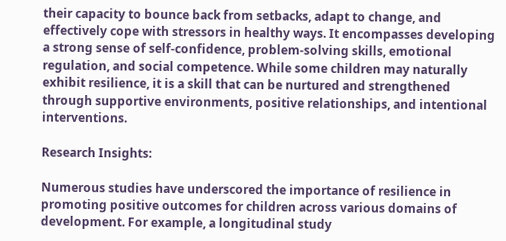their capacity to bounce back from setbacks, adapt to change, and effectively cope with stressors in healthy ways. It encompasses developing a strong sense of self-confidence, problem-solving skills, emotional regulation, and social competence. While some children may naturally exhibit resilience, it is a skill that can be nurtured and strengthened through supportive environments, positive relationships, and intentional interventions.

Research Insights:

Numerous studies have underscored the importance of resilience in promoting positive outcomes for children across various domains of development. For example, a longitudinal study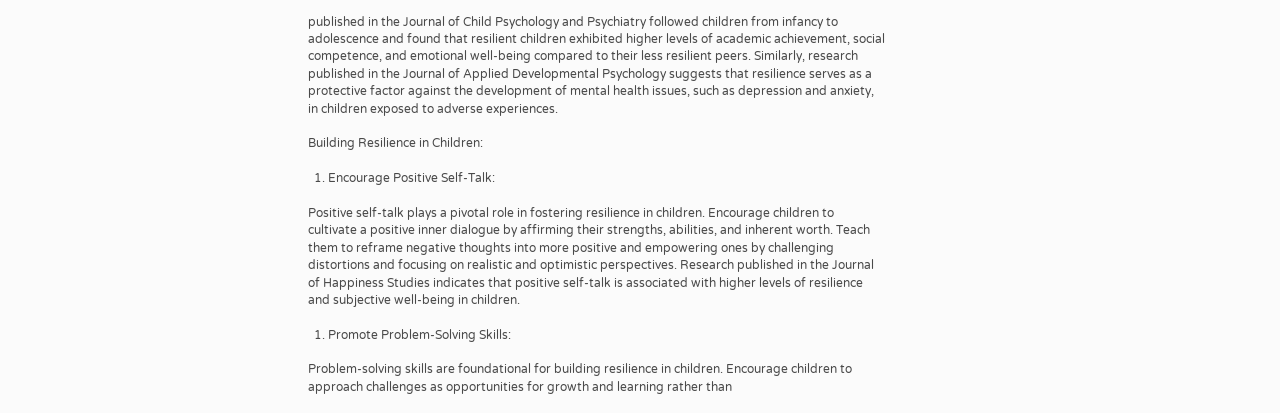published in the Journal of Child Psychology and Psychiatry followed children from infancy to adolescence and found that resilient children exhibited higher levels of academic achievement, social competence, and emotional well-being compared to their less resilient peers. Similarly, research published in the Journal of Applied Developmental Psychology suggests that resilience serves as a protective factor against the development of mental health issues, such as depression and anxiety, in children exposed to adverse experiences.

Building Resilience in Children:

  1. Encourage Positive Self-Talk:

Positive self-talk plays a pivotal role in fostering resilience in children. Encourage children to cultivate a positive inner dialogue by affirming their strengths, abilities, and inherent worth. Teach them to reframe negative thoughts into more positive and empowering ones by challenging distortions and focusing on realistic and optimistic perspectives. Research published in the Journal of Happiness Studies indicates that positive self-talk is associated with higher levels of resilience and subjective well-being in children.

  1. Promote Problem-Solving Skills:

Problem-solving skills are foundational for building resilience in children. Encourage children to approach challenges as opportunities for growth and learning rather than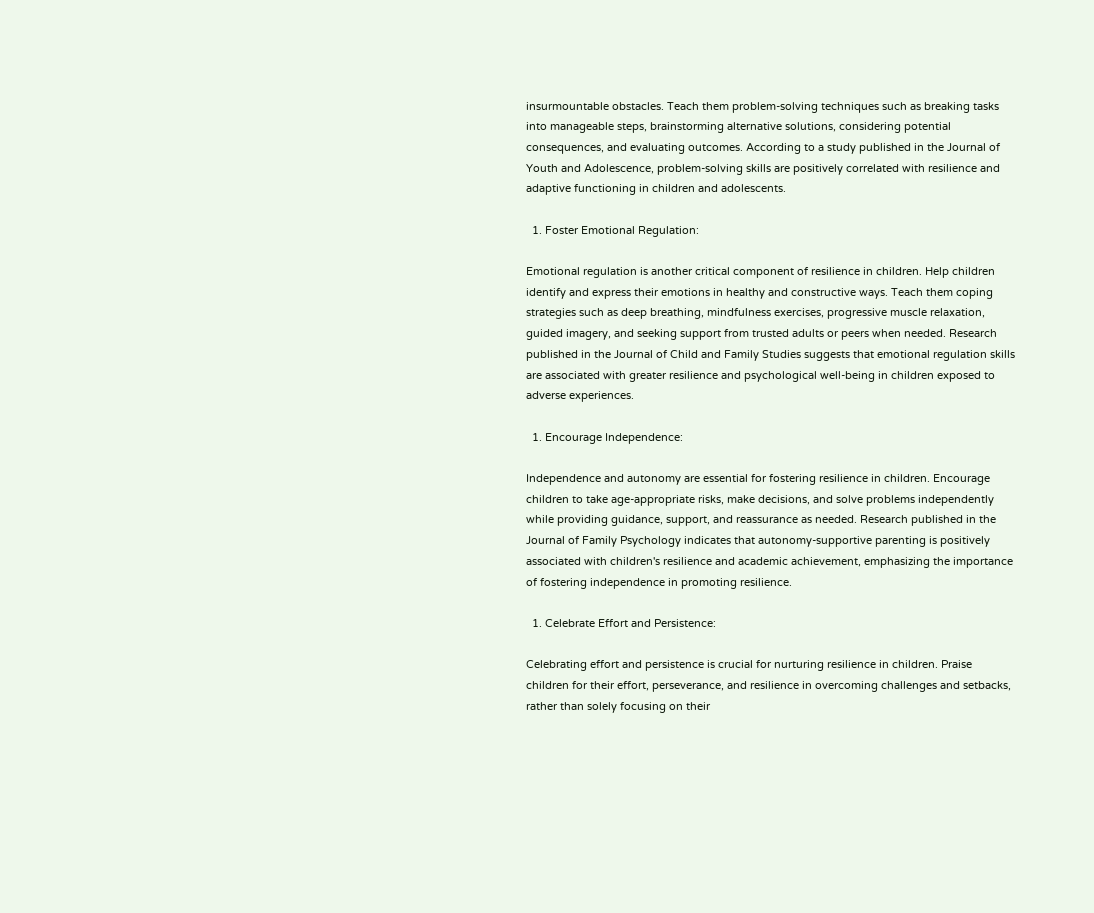insurmountable obstacles. Teach them problem-solving techniques such as breaking tasks into manageable steps, brainstorming alternative solutions, considering potential consequences, and evaluating outcomes. According to a study published in the Journal of Youth and Adolescence, problem-solving skills are positively correlated with resilience and adaptive functioning in children and adolescents.

  1. Foster Emotional Regulation:

Emotional regulation is another critical component of resilience in children. Help children identify and express their emotions in healthy and constructive ways. Teach them coping strategies such as deep breathing, mindfulness exercises, progressive muscle relaxation, guided imagery, and seeking support from trusted adults or peers when needed. Research published in the Journal of Child and Family Studies suggests that emotional regulation skills are associated with greater resilience and psychological well-being in children exposed to adverse experiences.

  1. Encourage Independence:

Independence and autonomy are essential for fostering resilience in children. Encourage children to take age-appropriate risks, make decisions, and solve problems independently while providing guidance, support, and reassurance as needed. Research published in the Journal of Family Psychology indicates that autonomy-supportive parenting is positively associated with children's resilience and academic achievement, emphasizing the importance of fostering independence in promoting resilience.

  1. Celebrate Effort and Persistence:

Celebrating effort and persistence is crucial for nurturing resilience in children. Praise children for their effort, perseverance, and resilience in overcoming challenges and setbacks, rather than solely focusing on their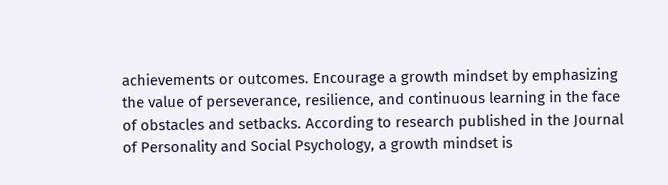achievements or outcomes. Encourage a growth mindset by emphasizing the value of perseverance, resilience, and continuous learning in the face of obstacles and setbacks. According to research published in the Journal of Personality and Social Psychology, a growth mindset is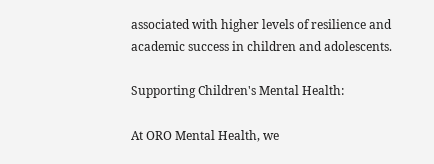associated with higher levels of resilience and academic success in children and adolescents.

Supporting Children's Mental Health:

At ORO Mental Health, we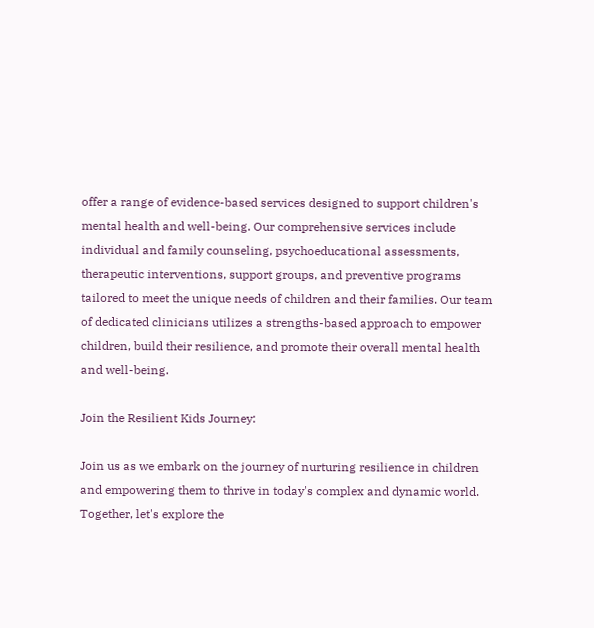offer a range of evidence-based services designed to support children's mental health and well-being. Our comprehensive services include individual and family counseling, psychoeducational assessments, therapeutic interventions, support groups, and preventive programs tailored to meet the unique needs of children and their families. Our team of dedicated clinicians utilizes a strengths-based approach to empower children, build their resilience, and promote their overall mental health and well-being.

Join the Resilient Kids Journey:

Join us as we embark on the journey of nurturing resilience in children and empowering them to thrive in today's complex and dynamic world. Together, let's explore the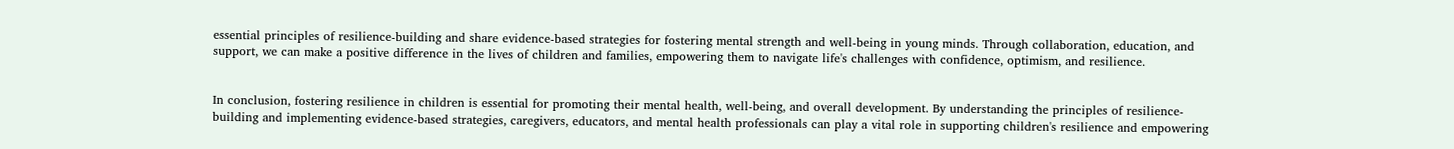essential principles of resilience-building and share evidence-based strategies for fostering mental strength and well-being in young minds. Through collaboration, education, and support, we can make a positive difference in the lives of children and families, empowering them to navigate life's challenges with confidence, optimism, and resilience.


In conclusion, fostering resilience in children is essential for promoting their mental health, well-being, and overall development. By understanding the principles of resilience-building and implementing evidence-based strategies, caregivers, educators, and mental health professionals can play a vital role in supporting children's resilience and empowering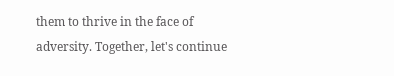them to thrive in the face of adversity. Together, let's continue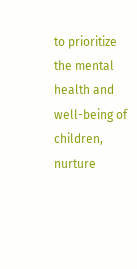to prioritize the mental health and well-being of children, nurture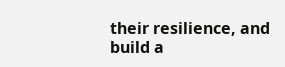their resilience, and build a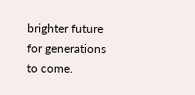brighter future for generations to come.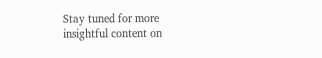Stay tuned for more insightful content on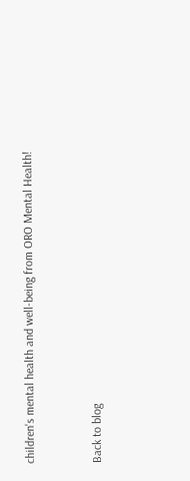children's mental health and well-being from ORO Mental Health!


Back to blog